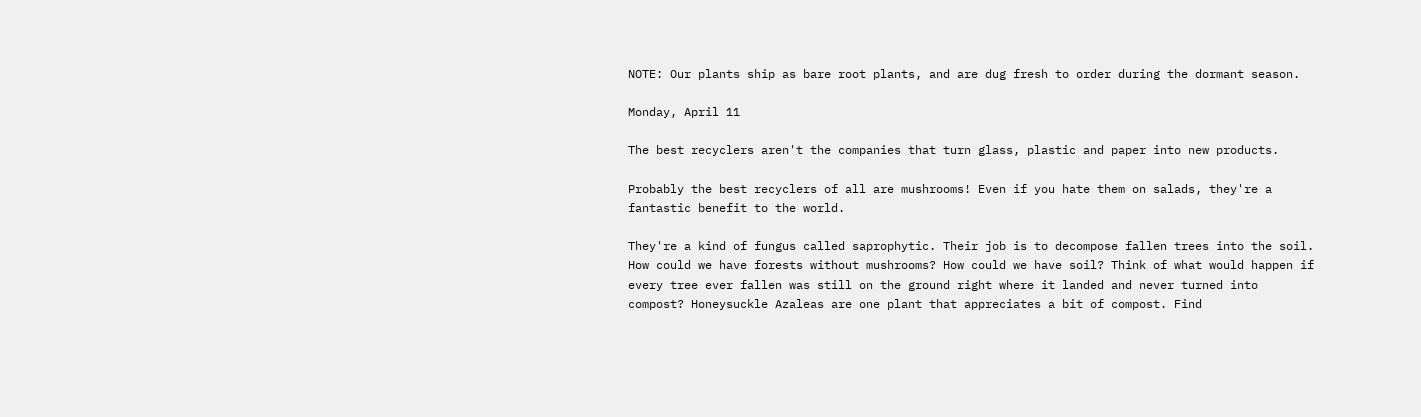NOTE: Our plants ship as bare root plants, and are dug fresh to order during the dormant season.

Monday, April 11

The best recyclers aren't the companies that turn glass, plastic and paper into new products.

Probably the best recyclers of all are mushrooms! Even if you hate them on salads, they're a fantastic benefit to the world.

They're a kind of fungus called saprophytic. Their job is to decompose fallen trees into the soil. How could we have forests without mushrooms? How could we have soil? Think of what would happen if every tree ever fallen was still on the ground right where it landed and never turned into compost? Honeysuckle Azaleas are one plant that appreciates a bit of compost. Find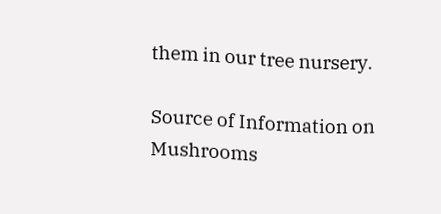them in our tree nursery.

Source of Information on Mushrooms